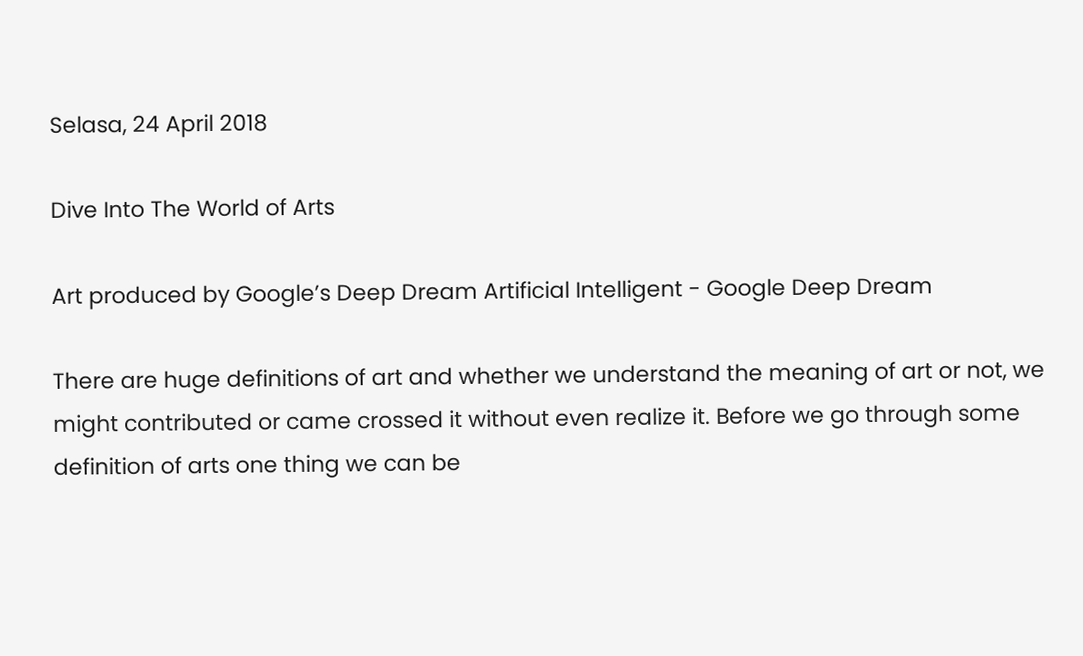Selasa, 24 April 2018

Dive Into The World of Arts

Art produced by Google’s Deep Dream Artificial Intelligent - Google Deep Dream

There are huge definitions of art and whether we understand the meaning of art or not, we might contributed or came crossed it without even realize it. Before we go through some definition of arts one thing we can be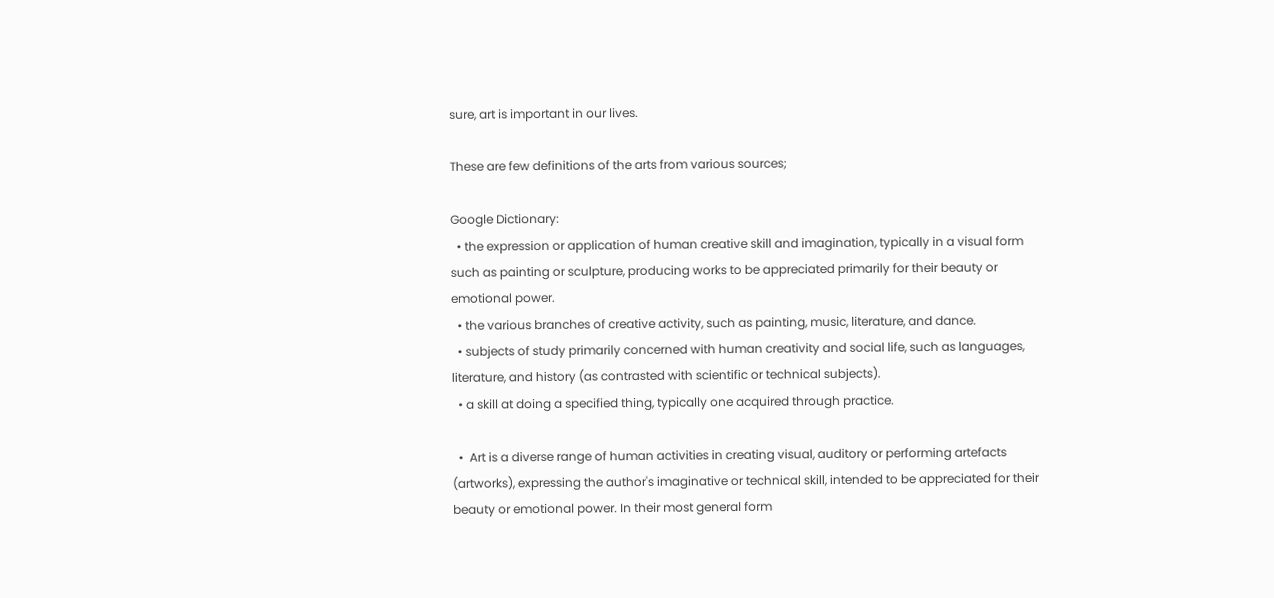sure, art is important in our lives.

These are few definitions of the arts from various sources;

Google Dictionary:
  • the expression or application of human creative skill and imagination, typically in a visual form such as painting or sculpture, producing works to be appreciated primarily for their beauty or emotional power.
  • the various branches of creative activity, such as painting, music, literature, and dance.
  • subjects of study primarily concerned with human creativity and social life, such as languages, literature, and history (as contrasted with scientific or technical subjects).
  • a skill at doing a specified thing, typically one acquired through practice.

  •  Art is a diverse range of human activities in creating visual, auditory or performing artefacts (artworks), expressing the author's imaginative or technical skill, intended to be appreciated for their beauty or emotional power. In their most general form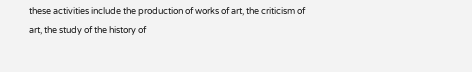these activities include the production of works of art, the criticism of art, the study of the history of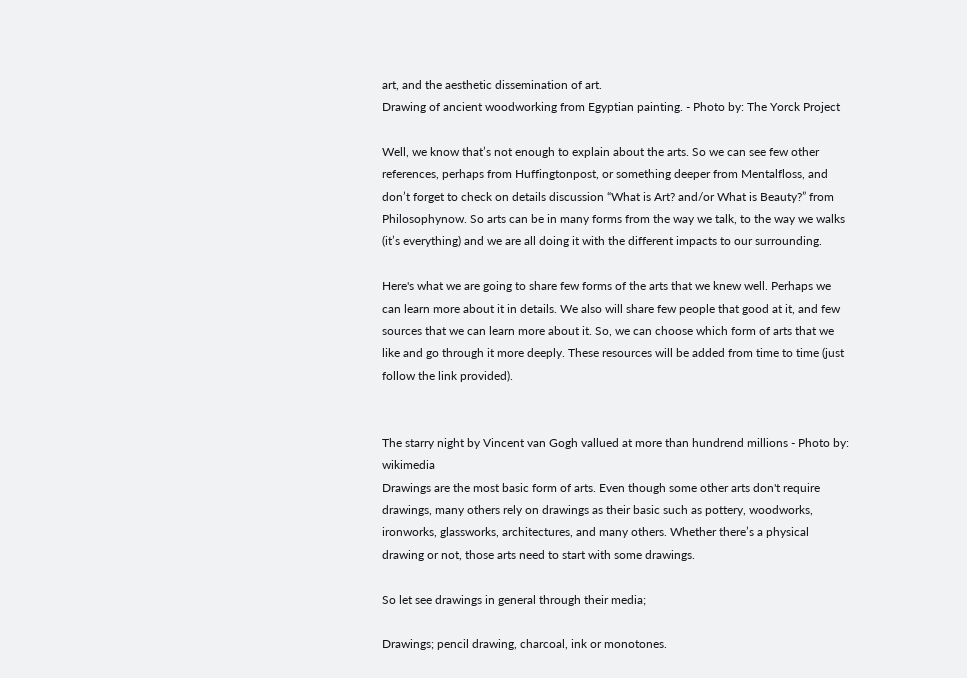art, and the aesthetic dissemination of art.
Drawing of ancient woodworking from Egyptian painting. - Photo by: The Yorck Project

Well, we know that’s not enough to explain about the arts. So we can see few other references, perhaps from Huffingtonpost, or something deeper from Mentalfloss, and don’t forget to check on details discussion “What is Art? and/or What is Beauty?” from Philosophynow. So arts can be in many forms from the way we talk, to the way we walks (it’s everything) and we are all doing it with the different impacts to our surrounding.

Here's what we are going to share few forms of the arts that we knew well. Perhaps we can learn more about it in details. We also will share few people that good at it, and few sources that we can learn more about it. So, we can choose which form of arts that we like and go through it more deeply. These resources will be added from time to time (just follow the link provided).


The starry night by Vincent van Gogh vallued at more than hundrend millions - Photo by: wikimedia
Drawings are the most basic form of arts. Even though some other arts don't require drawings, many others rely on drawings as their basic such as pottery, woodworks, ironworks, glassworks, architectures, and many others. Whether there’s a physical drawing or not, those arts need to start with some drawings.

So let see drawings in general through their media;

Drawings; pencil drawing, charcoal, ink or monotones.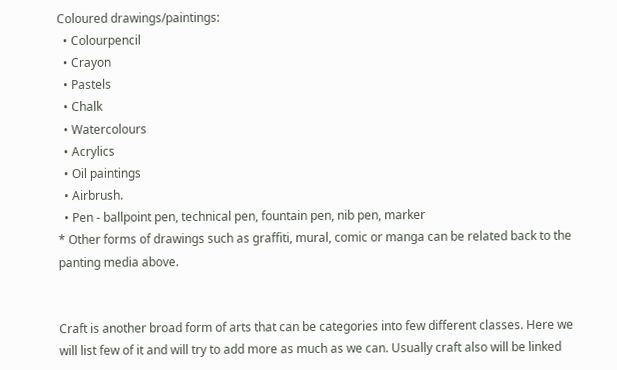Coloured drawings/paintings:
  • Colourpencil
  • Crayon
  • Pastels
  • Chalk
  • Watercolours
  • Acrylics
  • Oil paintings
  • Airbrush.
  • Pen - ballpoint pen, technical pen, fountain pen, nib pen, marker
* Other forms of drawings such as graffiti, mural, comic or manga can be related back to the panting media above.


Craft is another broad form of arts that can be categories into few different classes. Here we will list few of it and will try to add more as much as we can. Usually craft also will be linked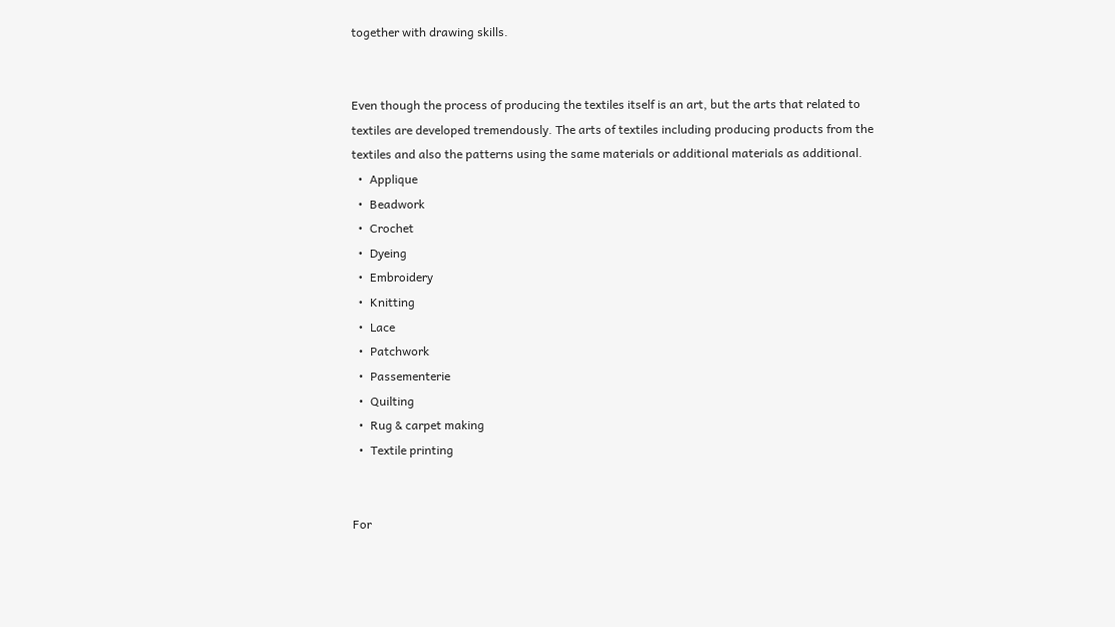together with drawing skills.


Even though the process of producing the textiles itself is an art, but the arts that related to textiles are developed tremendously. The arts of textiles including producing products from the textiles and also the patterns using the same materials or additional materials as additional.
  •  Applique
  •  Beadwork
  •  Crochet
  •  Dyeing
  •  Embroidery
  •  Knitting
  •  Lace
  •  Patchwork
  •  Passementerie
  •  Quilting
  •  Rug & carpet making
  •  Textile printing


For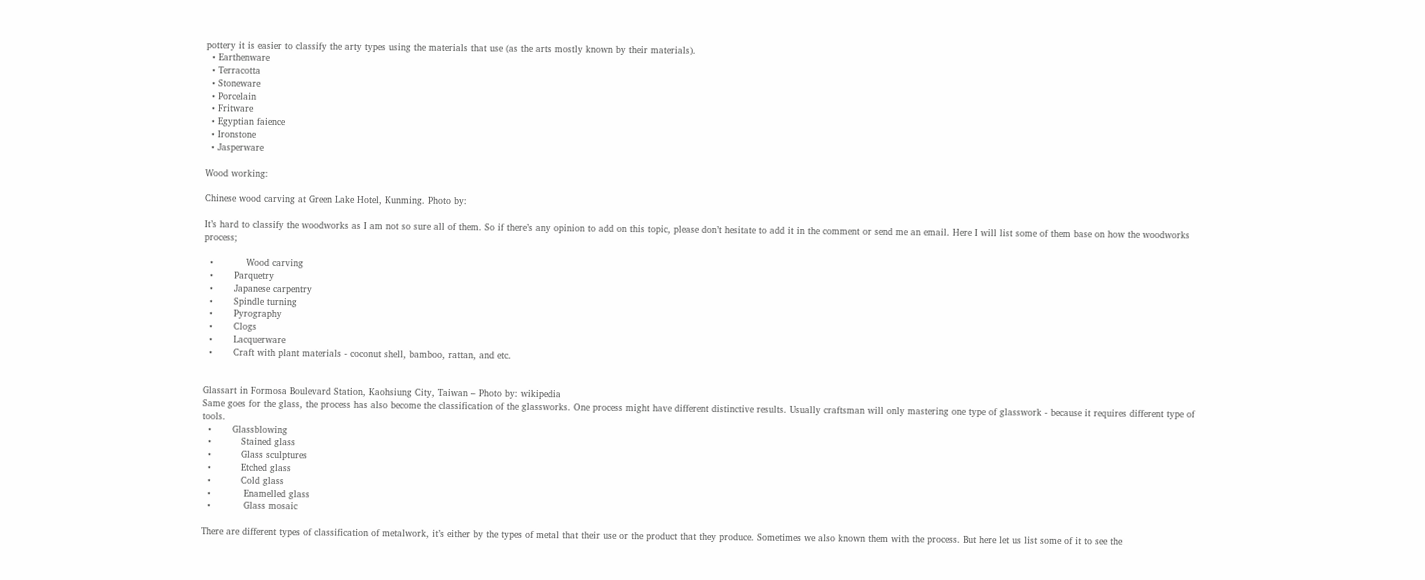pottery it is easier to classify the arty types using the materials that use (as the arts mostly known by their materials).
  • Earthenware
  • Terracotta
  • Stoneware
  • Porcelain
  • Fritware
  • Egyptian faience
  • Ironstone
  • Jasperware

Wood working:

Chinese wood carving at Green Lake Hotel, Kunming. Photo by:

It’s hard to classify the woodworks as I am not so sure all of them. So if there’s any opinion to add on this topic, please don’t hesitate to add it in the comment or send me an email. Here I will list some of them base on how the woodworks process;

  •           Wood carving
  •       Parquetry
  •       Japanese carpentry
  •       Spindle turning
  •       Pyrography
  •       Clogs
  •       Lacquerware
  •       Craft with plant materials - coconut shell, bamboo, rattan, and etc.


Glassart in Formosa Boulevard Station, Kaohsiung City, Taiwan – Photo by: wikipedia
Same goes for the glass, the process has also become the classification of the glassworks. One process might have different distinctive results. Usually craftsman will only mastering one type of glasswork - because it requires different type of tools.
  •       Glassblowing
  •          Stained glass
  •          Glass sculptures
  •          Etched glass
  •          Cold glass
  •           Enamelled glass
  •           Glass mosaic

There are different types of classification of metalwork, it’s either by the types of metal that their use or the product that they produce. Sometimes we also known them with the process. But here let us list some of it to see the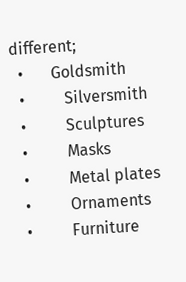different;
  •       Goldsmith
  •          Silversmith
  •          Sculptures
  •          Masks
  •          Metal plates
  •          Ornaments
  •          Furniture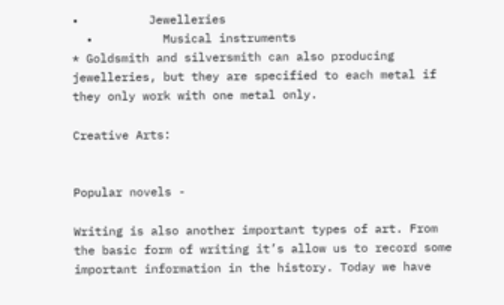•          Jewelleries
  •          Musical instruments
* Goldsmith and silversmith can also producing jewelleries, but they are specified to each metal if they only work with one metal only.

Creative Arts:


Popular novels -

Writing is also another important types of art. From the basic form of writing it’s allow us to record some important information in the history. Today we have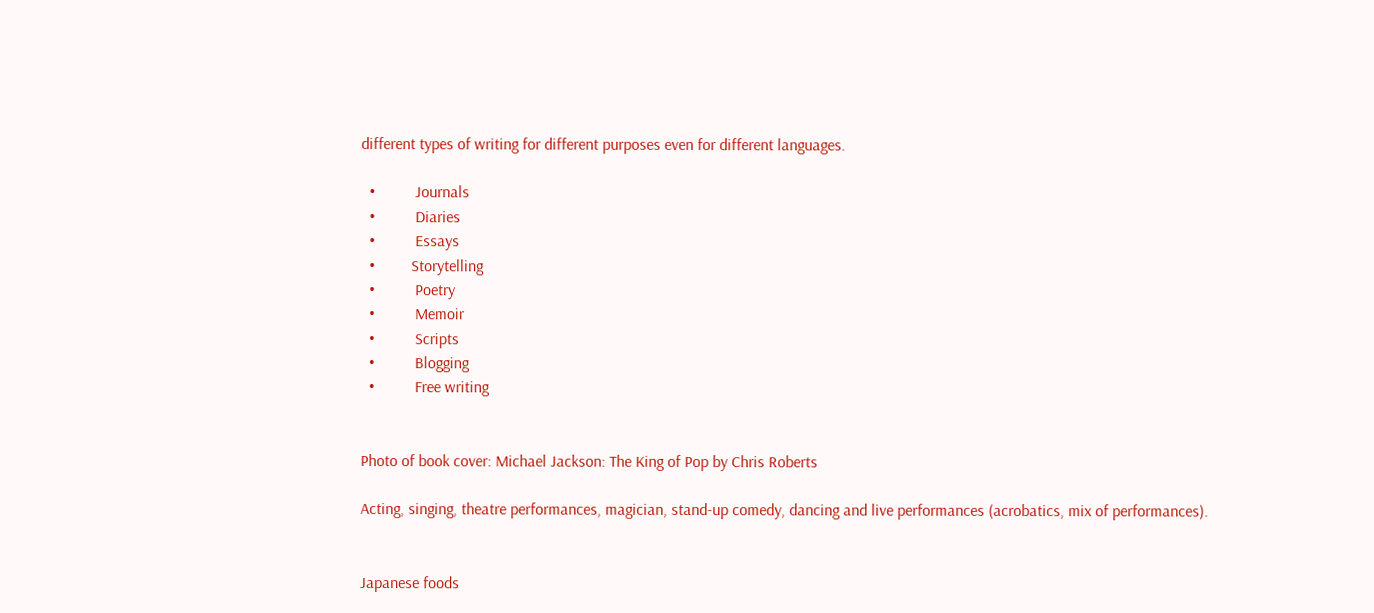different types of writing for different purposes even for different languages.

  •          Journals
  •          Diaries
  •          Essays
  •         Storytelling
  •          Poetry
  •          Memoir
  •          Scripts
  •          Blogging
  •          Free writing


Photo of book cover: Michael Jackson: The King of Pop by Chris Roberts

Acting, singing, theatre performances, magician, stand-up comedy, dancing and live performances (acrobatics, mix of performances).


Japanese foods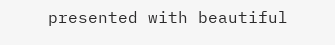presented with beautiful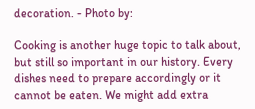decoration. - Photo by:

Cooking is another huge topic to talk about, but still so important in our history. Every dishes need to prepare accordingly or it cannot be eaten. We might add extra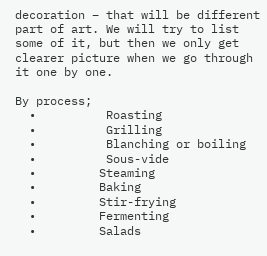decoration – that will be different part of art. We will try to list some of it, but then we only get clearer picture when we go through it one by one.

By process;
  •          Roasting
  •          Grilling
  •          Blanching or boiling
  •          Sous-vide
  •         Steaming
  •         Baking
  •         Stir-frying
  •         Fermenting
  •         Salads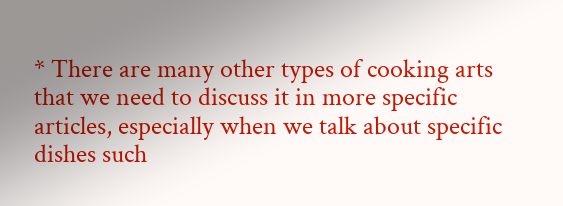* There are many other types of cooking arts that we need to discuss it in more specific articles, especially when we talk about specific dishes such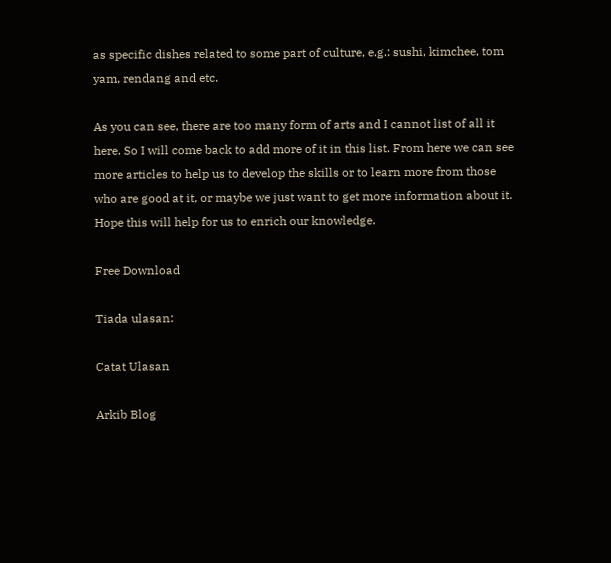as specific dishes related to some part of culture, e.g.: sushi, kimchee, tom yam, rendang and etc.

As you can see, there are too many form of arts and I cannot list of all it here. So I will come back to add more of it in this list. From here we can see more articles to help us to develop the skills or to learn more from those who are good at it, or maybe we just want to get more information about it. Hope this will help for us to enrich our knowledge.

Free Download

Tiada ulasan:

Catat Ulasan

Arkib Blog